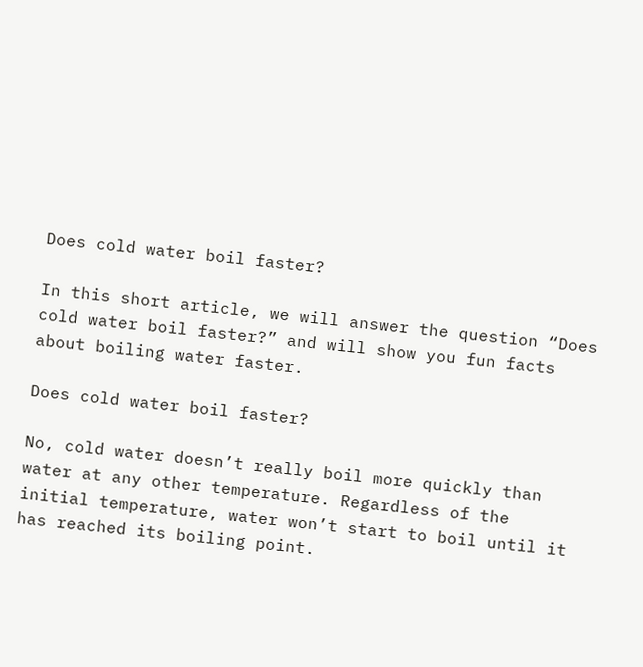Does cold water boil faster?

In this short article, we will answer the question “Does cold water boil faster?” and will show you fun facts about boiling water faster.

Does cold water boil faster?

No, cold water doesn’t really boil more quickly than water at any other temperature. Regardless of the initial temperature, water won’t start to boil until it has reached its boiling point.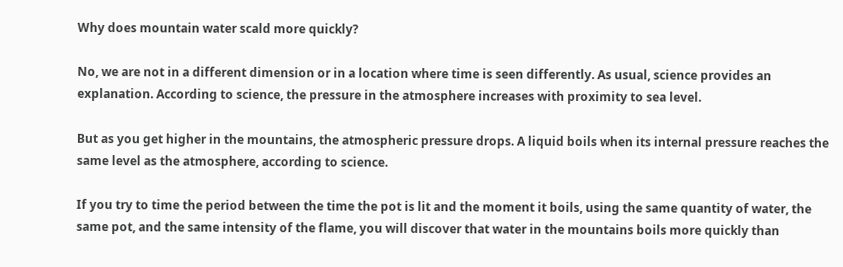Why does mountain water scald more quickly?

No, we are not in a different dimension or in a location where time is seen differently. As usual, science provides an explanation. According to science, the pressure in the atmosphere increases with proximity to sea level.

But as you get higher in the mountains, the atmospheric pressure drops. A liquid boils when its internal pressure reaches the same level as the atmosphere, according to science.

If you try to time the period between the time the pot is lit and the moment it boils, using the same quantity of water, the same pot, and the same intensity of the flame, you will discover that water in the mountains boils more quickly than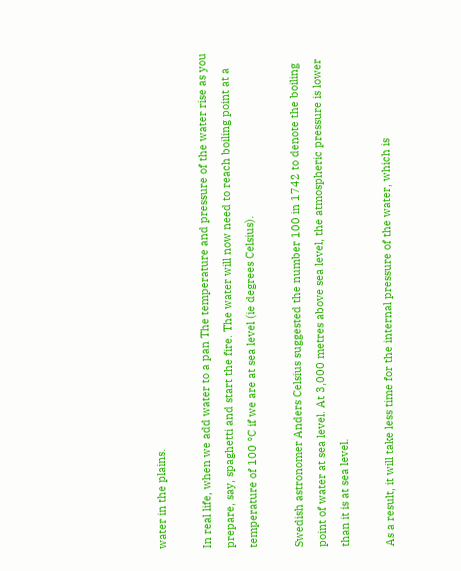water in the plains.

In real life, when we add water to a pan The temperature and pressure of the water rise as you prepare, say, spaghetti and start the fire. The water will now need to reach boiling point at a temperature of 100 °C if we are at sea level (ie degrees Celsius).

Swedish astronomer Anders Celsius suggested the number 100 in 1742 to denote the boiling point of water at sea level. At 3,000 metres above sea level, the atmospheric pressure is lower than it is at sea level.

As a result, it will take less time for the internal pressure of the water, which is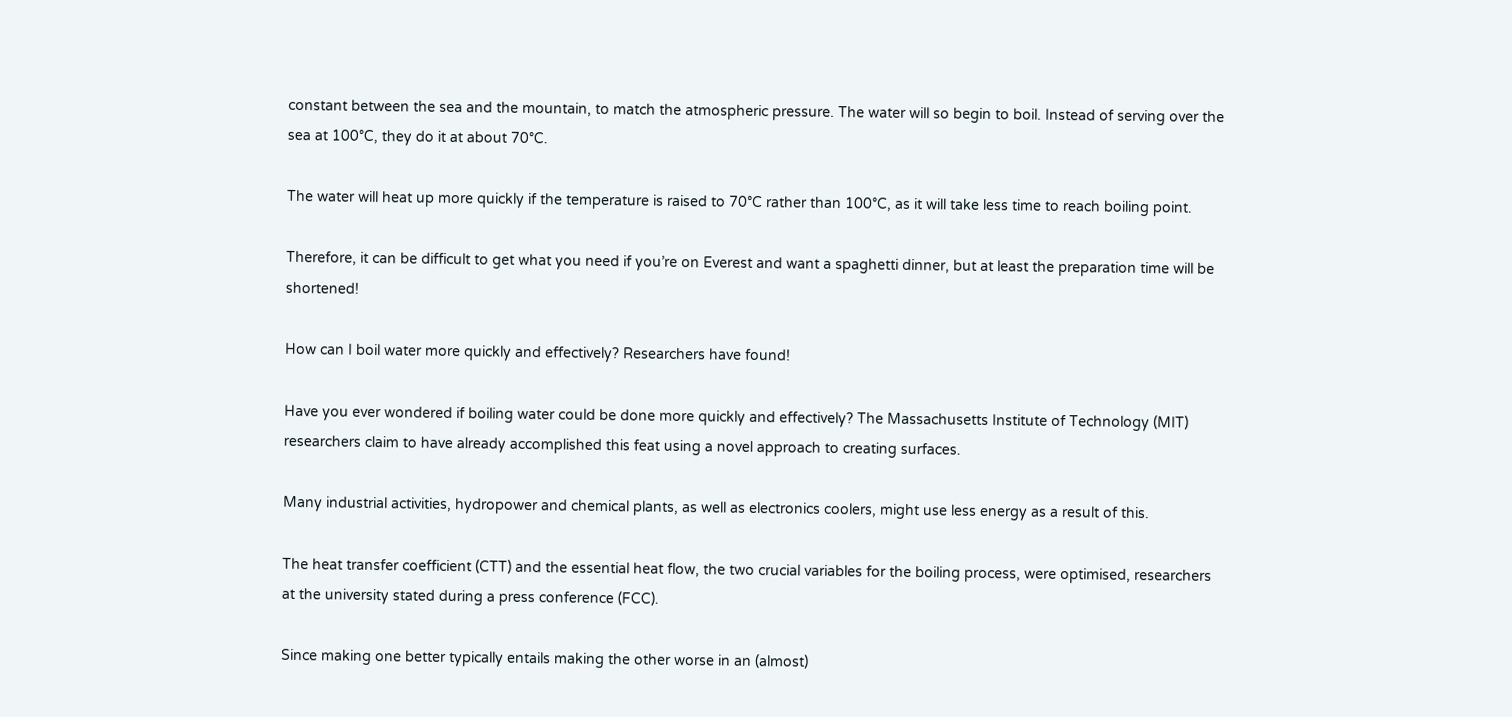constant between the sea and the mountain, to match the atmospheric pressure. The water will so begin to boil. Instead of serving over the sea at 100°C, they do it at about 70°C.

The water will heat up more quickly if the temperature is raised to 70°C rather than 100°C, as it will take less time to reach boiling point.

Therefore, it can be difficult to get what you need if you’re on Everest and want a spaghetti dinner, but at least the preparation time will be shortened!

How can I boil water more quickly and effectively? Researchers have found!

Have you ever wondered if boiling water could be done more quickly and effectively? The Massachusetts Institute of Technology (MIT) researchers claim to have already accomplished this feat using a novel approach to creating surfaces.

Many industrial activities, hydropower and chemical plants, as well as electronics coolers, might use less energy as a result of this.

The heat transfer coefficient (CTT) and the essential heat flow, the two crucial variables for the boiling process, were optimised, researchers at the university stated during a press conference (FCC).

Since making one better typically entails making the other worse in an (almost)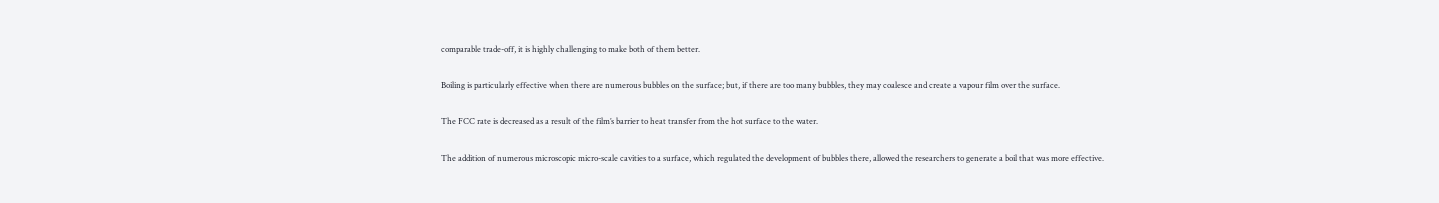comparable trade-off, it is highly challenging to make both of them better.

Boiling is particularly effective when there are numerous bubbles on the surface; but, if there are too many bubbles, they may coalesce and create a vapour film over the surface.

The FCC rate is decreased as a result of the film’s barrier to heat transfer from the hot surface to the water.

The addition of numerous microscopic micro-scale cavities to a surface, which regulated the development of bubbles there, allowed the researchers to generate a boil that was more effective.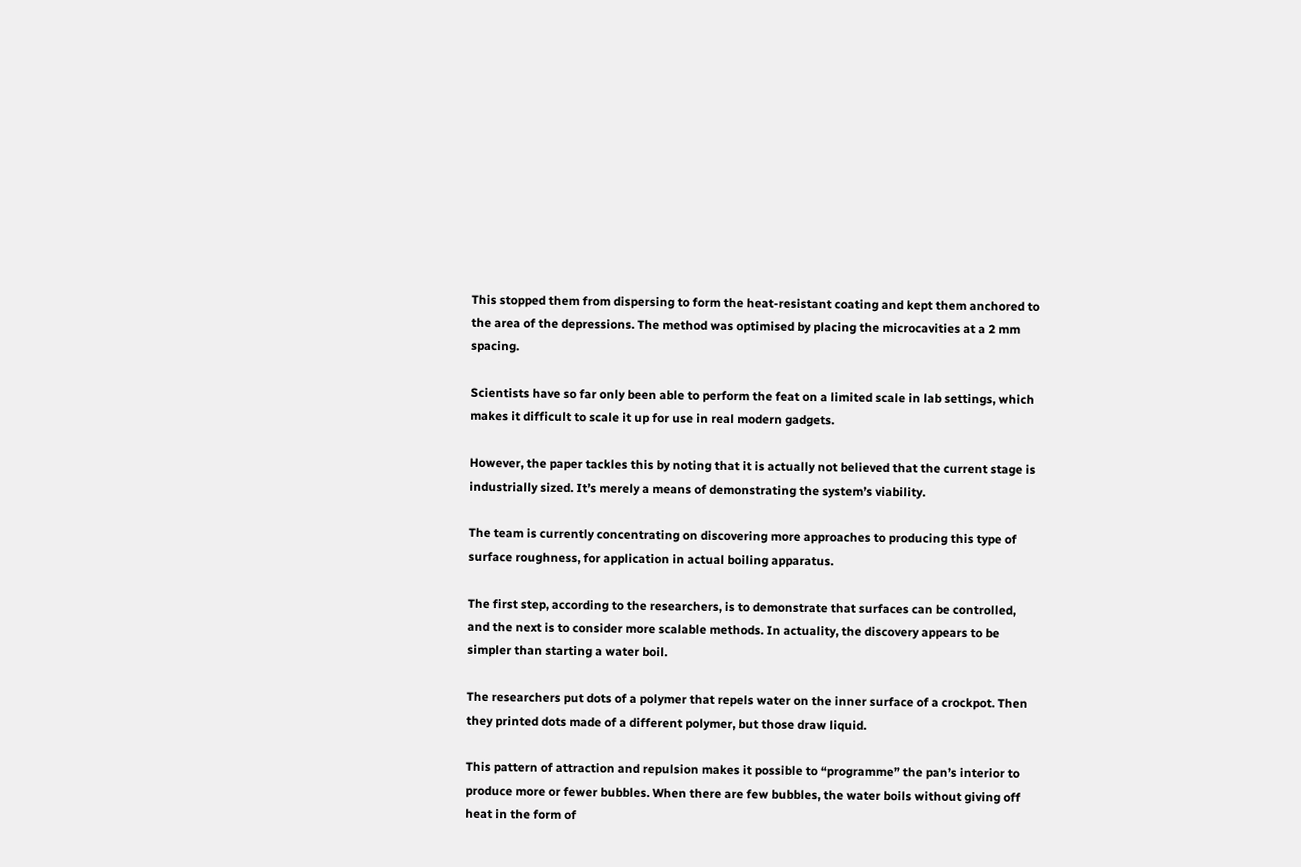This stopped them from dispersing to form the heat-resistant coating and kept them anchored to the area of the depressions. The method was optimised by placing the microcavities at a 2 mm spacing.

Scientists have so far only been able to perform the feat on a limited scale in lab settings, which makes it difficult to scale it up for use in real modern gadgets.

However, the paper tackles this by noting that it is actually not believed that the current stage is industrially sized. It’s merely a means of demonstrating the system’s viability.

The team is currently concentrating on discovering more approaches to producing this type of surface roughness, for application in actual boiling apparatus.

The first step, according to the researchers, is to demonstrate that surfaces can be controlled, and the next is to consider more scalable methods. In actuality, the discovery appears to be simpler than starting a water boil.

The researchers put dots of a polymer that repels water on the inner surface of a crockpot. Then they printed dots made of a different polymer, but those draw liquid.

This pattern of attraction and repulsion makes it possible to “programme” the pan’s interior to produce more or fewer bubbles. When there are few bubbles, the water boils without giving off heat in the form of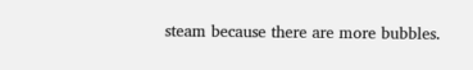steam because there are more bubbles.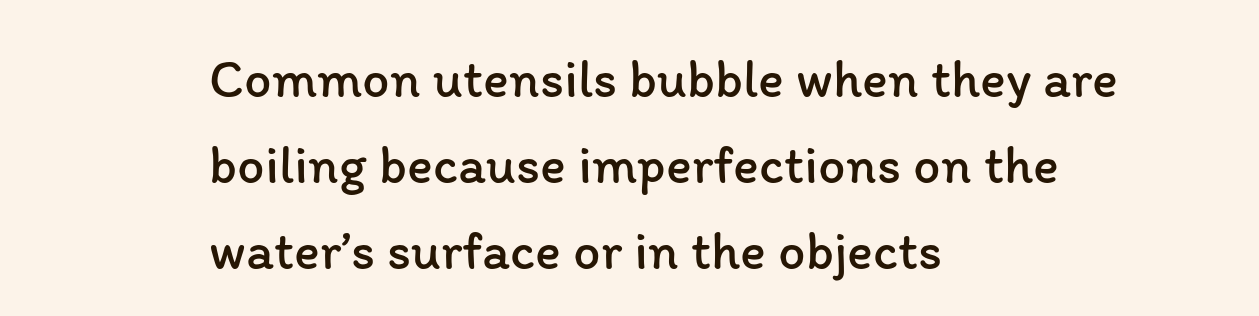Common utensils bubble when they are boiling because imperfections on the water’s surface or in the objects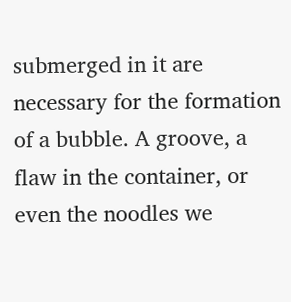submerged in it are necessary for the formation of a bubble. A groove, a flaw in the container, or even the noodles we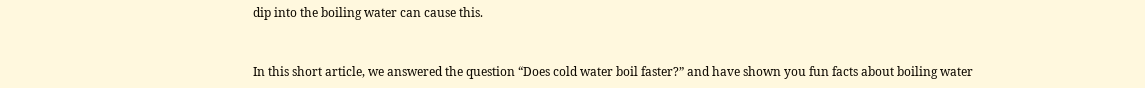dip into the boiling water can cause this.


In this short article, we answered the question “Does cold water boil faster?” and have shown you fun facts about boiling water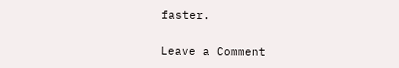faster.


Leave a Comment